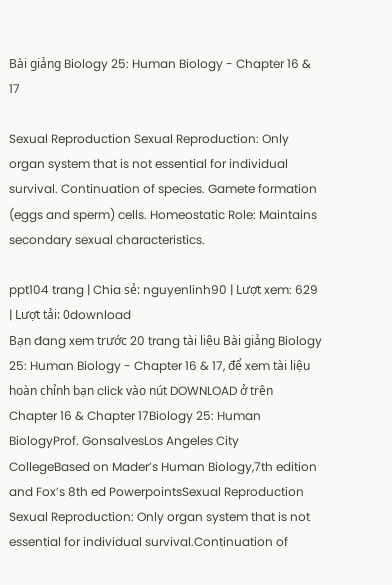Bài giảng Biology 25: Human Biology - Chapter 16 & 17

Sexual Reproduction Sexual Reproduction: Only organ system that is not essential for individual survival. Continuation of species. Gamete formation (eggs and sperm) cells. Homeostatic Role: Maintains secondary sexual characteristics.

ppt104 trang | Chia sẻ: nguyenlinh90 | Lượt xem: 629 | Lượt tải: 0download
Bạn đang xem trước 20 trang tài liệu Bài giảng Biology 25: Human Biology - Chapter 16 & 17, để xem tài liệu hoàn chỉnh bạn click vào nút DOWNLOAD ở trên
Chapter 16 & Chapter 17Biology 25: Human BiologyProf. GonsalvesLos Angeles City CollegeBased on Mader’s Human Biology,7th edition and Fox’s 8th ed PowerpointsSexual Reproduction Sexual Reproduction: Only organ system that is not essential for individual survival.Continuation of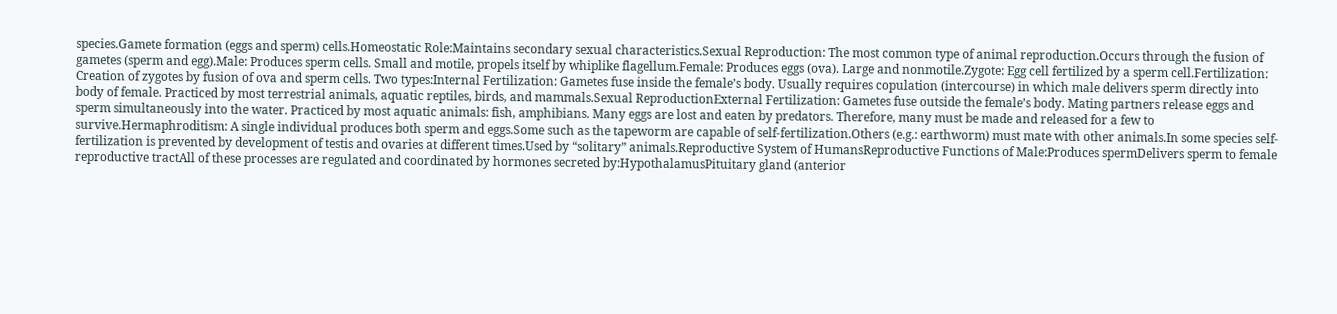species.Gamete formation (eggs and sperm) cells.Homeostatic Role:Maintains secondary sexual characteristics.Sexual Reproduction: The most common type of animal reproduction.Occurs through the fusion of gametes (sperm and egg).Male: Produces sperm cells. Small and motile, propels itself by whiplike flagellum.Female: Produces eggs (ova). Large and nonmotile.Zygote: Egg cell fertilized by a sperm cell.Fertilization: Creation of zygotes by fusion of ova and sperm cells. Two types:Internal Fertilization: Gametes fuse inside the female’s body. Usually requires copulation (intercourse) in which male delivers sperm directly into body of female. Practiced by most terrestrial animals, aquatic reptiles, birds, and mammals.Sexual ReproductionExternal Fertilization: Gametes fuse outside the female’s body. Mating partners release eggs and sperm simultaneously into the water. Practiced by most aquatic animals: fish, amphibians. Many eggs are lost and eaten by predators. Therefore, many must be made and released for a few to survive.Hermaphroditism: A single individual produces both sperm and eggs.Some such as the tapeworm are capable of self-fertilization.Others (e.g.: earthworm) must mate with other animals.In some species self-fertilization is prevented by development of testis and ovaries at different times.Used by “solitary” animals.Reproductive System of HumansReproductive Functions of Male:Produces spermDelivers sperm to female reproductive tractAll of these processes are regulated and coordinated by hormones secreted by:HypothalamusPituitary gland (anterior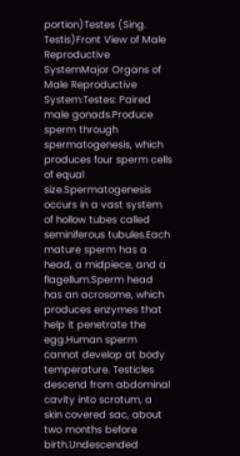portion)Testes (Sing. Testis)Front View of Male Reproductive SystemMajor Organs of Male Reproductive System:Testes: Paired male gonads.Produce sperm through spermatogenesis, which produces four sperm cells of equal size.Spermatogenesis occurs in a vast system of hollow tubes called seminiferous tubules.Each mature sperm has a head, a midpiece, and a flagellum.Sperm head has an acrosome, which produces enzymes that help it penetrate the egg.Human sperm cannot develop at body temperature. Testicles descend from abdominal cavity into scrotum, a skin covered sac, about two months before birth.Undescended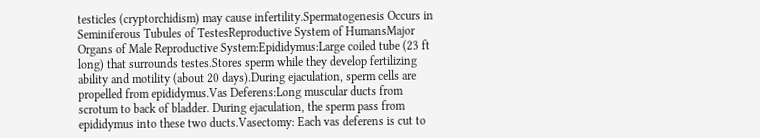testicles (cryptorchidism) may cause infertility.Spermatogenesis Occurs in Seminiferous Tubules of TestesReproductive System of HumansMajor Organs of Male Reproductive System:Epididymus:Large coiled tube (23 ft long) that surrounds testes.Stores sperm while they develop fertilizing ability and motility (about 20 days).During ejaculation, sperm cells are propelled from epididymus.Vas Deferens:Long muscular ducts from scrotum to back of bladder. During ejaculation, the sperm pass from epididymus into these two ducts.Vasectomy: Each vas deferens is cut to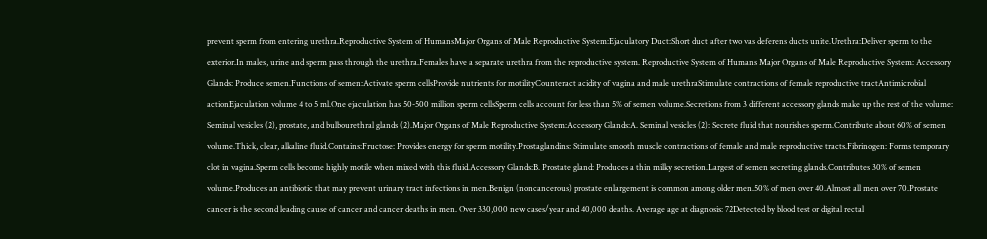prevent sperm from entering urethra.Reproductive System of HumansMajor Organs of Male Reproductive System:Ejaculatory Duct:Short duct after two vas deferens ducts unite.Urethra:Deliver sperm to the exterior.In males, urine and sperm pass through the urethra.Females have a separate urethra from the reproductive system. Reproductive System of Humans Major Organs of Male Reproductive System: Accessory Glands: Produce semen.Functions of semen:Activate sperm cellsProvide nutrients for motilityCounteract acidity of vagina and male urethraStimulate contractions of female reproductive tractAntimicrobial actionEjaculation volume 4 to 5 ml.One ejaculation has 50-500 million sperm cellsSperm cells account for less than 5% of semen volume.Secretions from 3 different accessory glands make up the rest of the volume: Seminal vesicles (2), prostate, and bulbourethral glands (2).Major Organs of Male Reproductive System:Accessory Glands:A. Seminal vesicles (2): Secrete fluid that nourishes sperm.Contribute about 60% of semen volume.Thick, clear, alkaline fluid.Contains:Fructose: Provides energy for sperm motility.Prostaglandins: Stimulate smooth muscle contractions of female and male reproductive tracts.Fibrinogen: Forms temporary clot in vagina.Sperm cells become highly motile when mixed with this fluid.Accessory Glands:B. Prostate gland: Produces a thin milky secretion.Largest of semen secreting glands.Contributes 30% of semen volume.Produces an antibiotic that may prevent urinary tract infections in men.Benign (noncancerous) prostate enlargement is common among older men.50% of men over 40.Almost all men over 70.Prostate cancer is the second leading cause of cancer and cancer deaths in men. Over 330,000 new cases/year and 40,000 deaths. Average age at diagnosis: 72Detected by blood test or digital rectal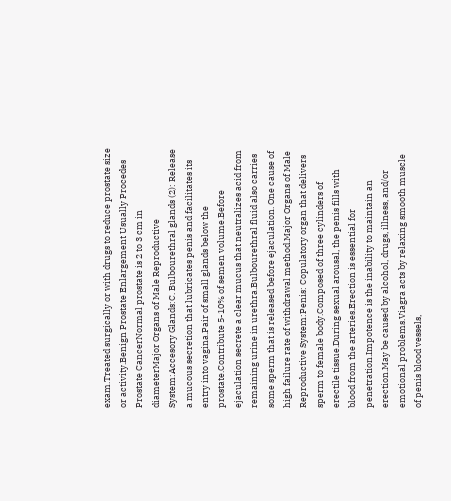exam.Treated surgically or with drugs to reduce prostate size or activity.Benign Prostate Enlargement Usually Procedes Prostate CancerNormal prostate is 2 to 3 cm in diameterMajor Organs of Male Reproductive System:Accesory Glands:C. Bulbourethral glands (2): Release a mucous secretion that lubricates penis and facilitates its entry into vagina.Pair of small glands below the prostate.Contribute 5-10% of semen volume.Before ejaculation secrete a clear mucus that neutralizes acid from remaining urine in urethra.Bulbourethral fluid also carries some sperm that is released before ejaculation. One cause of high failure rate of withdrawal method.Major Organs of Male Reproductive System:Penis: Copulatory organ that delivers sperm to female body.Composed of three cylinders of erectile tissue.During sexual arousal, the penis fills with blood from the arteries.Erection is essential for penetration.Impotence is the inability to maintain an erection.May be caused by alcohol, drugs, illness, and/or emotional problems.Viagra acts by relaxing smooth muscle of penis blood vessels,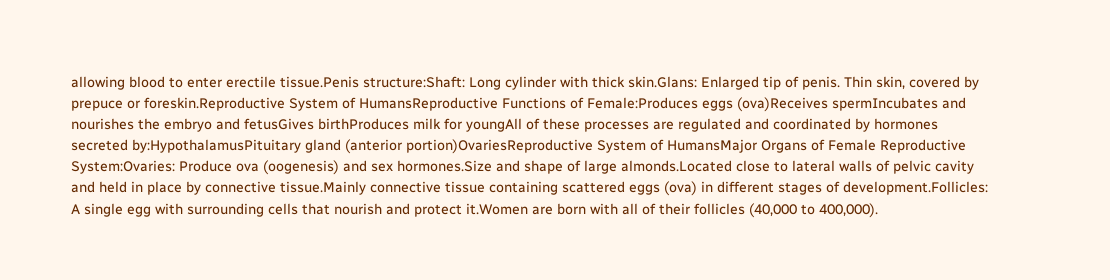allowing blood to enter erectile tissue.Penis structure:Shaft: Long cylinder with thick skin.Glans: Enlarged tip of penis. Thin skin, covered by prepuce or foreskin.Reproductive System of HumansReproductive Functions of Female:Produces eggs (ova)Receives spermIncubates and nourishes the embryo and fetusGives birthProduces milk for youngAll of these processes are regulated and coordinated by hormones secreted by:HypothalamusPituitary gland (anterior portion)OvariesReproductive System of HumansMajor Organs of Female Reproductive System:Ovaries: Produce ova (oogenesis) and sex hormones.Size and shape of large almonds.Located close to lateral walls of pelvic cavity and held in place by connective tissue.Mainly connective tissue containing scattered eggs (ova) in different stages of development.Follicles: A single egg with surrounding cells that nourish and protect it.Women are born with all of their follicles (40,000 to 400,000).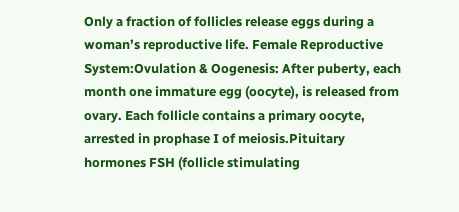Only a fraction of follicles release eggs during a woman’s reproductive life. Female Reproductive System:Ovulation & Oogenesis: After puberty, each month one immature egg (oocyte), is released from ovary. Each follicle contains a primary oocyte, arrested in prophase I of meiosis.Pituitary hormones FSH (follicle stimulating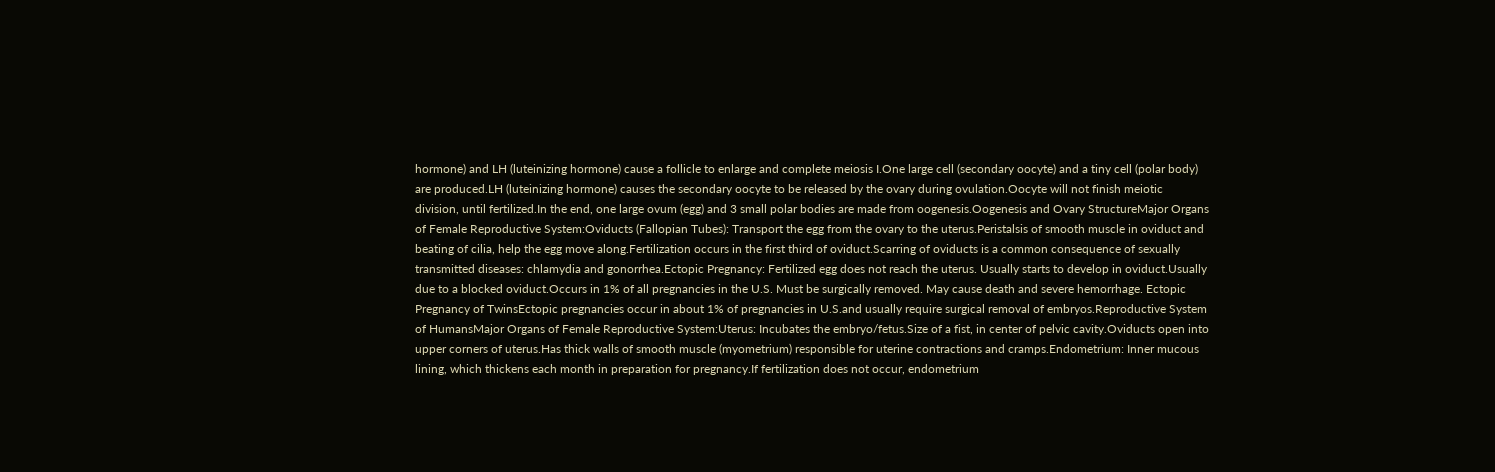hormone) and LH (luteinizing hormone) cause a follicle to enlarge and complete meiosis I.One large cell (secondary oocyte) and a tiny cell (polar body) are produced.LH (luteinizing hormone) causes the secondary oocyte to be released by the ovary during ovulation.Oocyte will not finish meiotic division, until fertilized.In the end, one large ovum (egg) and 3 small polar bodies are made from oogenesis.Oogenesis and Ovary StructureMajor Organs of Female Reproductive System:Oviducts (Fallopian Tubes): Transport the egg from the ovary to the uterus.Peristalsis of smooth muscle in oviduct and beating of cilia, help the egg move along.Fertilization occurs in the first third of oviduct.Scarring of oviducts is a common consequence of sexually transmitted diseases: chlamydia and gonorrhea.Ectopic Pregnancy: Fertilized egg does not reach the uterus. Usually starts to develop in oviduct.Usually due to a blocked oviduct.Occurs in 1% of all pregnancies in the U.S. Must be surgically removed. May cause death and severe hemorrhage. Ectopic Pregnancy of TwinsEctopic pregnancies occur in about 1% of pregnancies in U.S.and usually require surgical removal of embryos.Reproductive System of HumansMajor Organs of Female Reproductive System:Uterus: Incubates the embryo/fetus.Size of a fist, in center of pelvic cavity.Oviducts open into upper corners of uterus.Has thick walls of smooth muscle (myometrium) responsible for uterine contractions and cramps.Endometrium: Inner mucous lining, which thickens each month in preparation for pregnancy.If fertilization does not occur, endometrium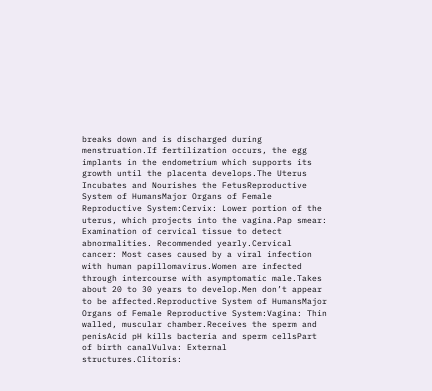breaks down and is discharged during menstruation.If fertilization occurs, the egg implants in the endometrium which supports its growth until the placenta develops.The Uterus Incubates and Nourishes the FetusReproductive System of HumansMajor Organs of Female Reproductive System:Cervix: Lower portion of the uterus, which projects into the vagina.Pap smear: Examination of cervical tissue to detect abnormalities. Recommended yearly.Cervical cancer: Most cases caused by a viral infection with human papillomavirus.Women are infected through intercourse with asymptomatic male.Takes about 20 to 30 years to develop.Men don’t appear to be affected.Reproductive System of HumansMajor Organs of Female Reproductive System:Vagina: Thin walled, muscular chamber.Receives the sperm and penisAcid pH kills bacteria and sperm cellsPart of birth canalVulva: External structures.Clitoris: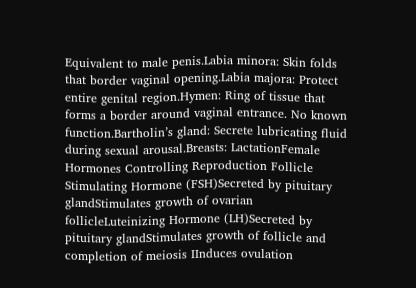Equivalent to male penis.Labia minora: Skin folds that border vaginal opening.Labia majora: Protect entire genital region.Hymen: Ring of tissue that forms a border around vaginal entrance. No known function.Bartholin’s gland: Secrete lubricating fluid during sexual arousal.Breasts: LactationFemale Hormones Controlling Reproduction Follicle Stimulating Hormone (FSH)Secreted by pituitary glandStimulates growth of ovarian follicleLuteinizing Hormone (LH)Secreted by pituitary glandStimulates growth of follicle and completion of meiosis IInduces ovulation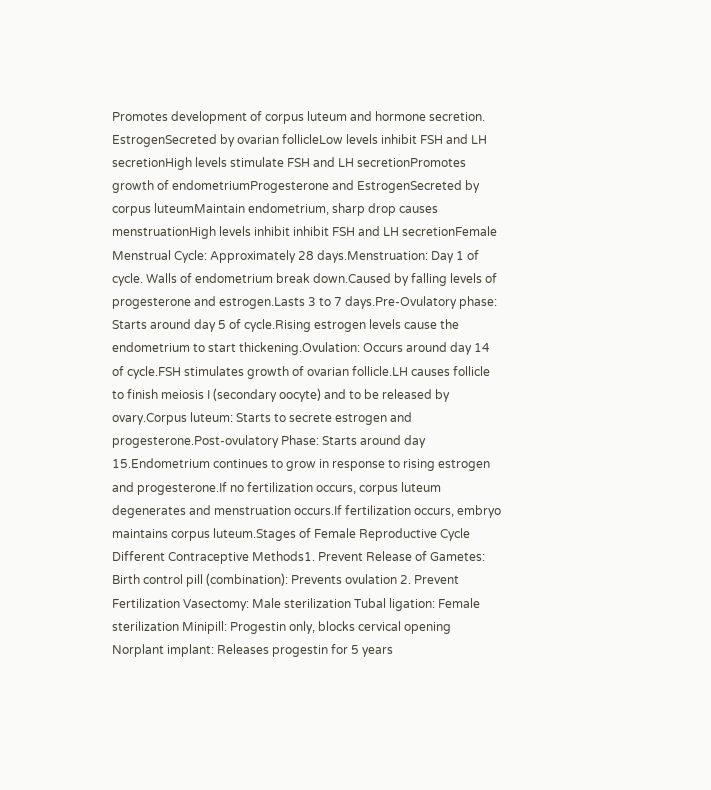Promotes development of corpus luteum and hormone secretion. EstrogenSecreted by ovarian follicleLow levels inhibit FSH and LH secretionHigh levels stimulate FSH and LH secretionPromotes growth of endometriumProgesterone and EstrogenSecreted by corpus luteumMaintain endometrium, sharp drop causes menstruationHigh levels inhibit inhibit FSH and LH secretionFemale Menstrual Cycle: Approximately 28 days.Menstruation: Day 1 of cycle. Walls of endometrium break down.Caused by falling levels of progesterone and estrogen.Lasts 3 to 7 days.Pre-Ovulatory phase: Starts around day 5 of cycle.Rising estrogen levels cause the endometrium to start thickening.Ovulation: Occurs around day 14 of cycle.FSH stimulates growth of ovarian follicle.LH causes follicle to finish meiosis I (secondary oocyte) and to be released by ovary.Corpus luteum: Starts to secrete estrogen and progesterone.Post-ovulatory Phase: Starts around day 15.Endometrium continues to grow in response to rising estrogen and progesterone.If no fertilization occurs, corpus luteum degenerates and menstruation occurs.If fertilization occurs, embryo maintains corpus luteum.Stages of Female Reproductive Cycle Different Contraceptive Methods1. Prevent Release of Gametes: Birth control pill (combination): Prevents ovulation 2. Prevent Fertilization Vasectomy: Male sterilization Tubal ligation: Female sterilization Minipill: Progestin only, blocks cervical opening Norplant implant: Releases progestin for 5 years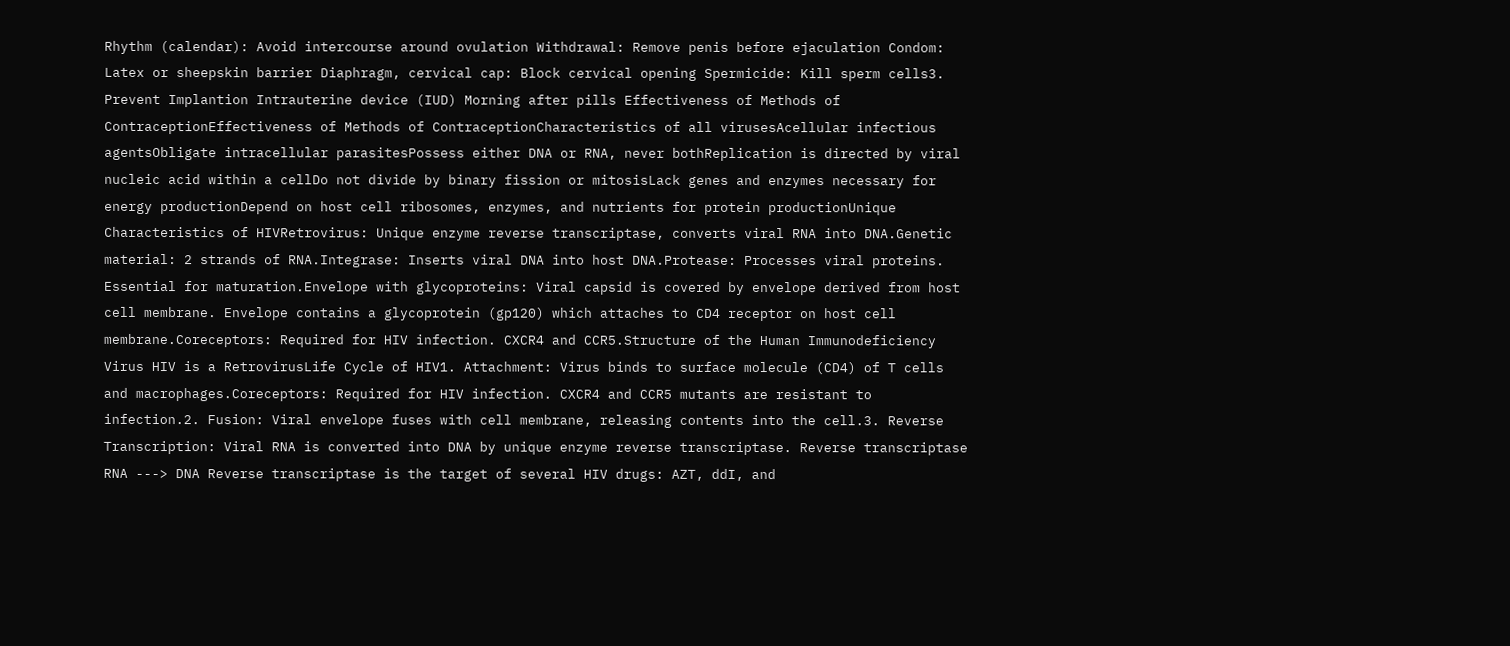Rhythm (calendar): Avoid intercourse around ovulation Withdrawal: Remove penis before ejaculation Condom: Latex or sheepskin barrier Diaphragm, cervical cap: Block cervical opening Spermicide: Kill sperm cells3. Prevent Implantion Intrauterine device (IUD) Morning after pills Effectiveness of Methods of ContraceptionEffectiveness of Methods of ContraceptionCharacteristics of all virusesAcellular infectious agentsObligate intracellular parasitesPossess either DNA or RNA, never bothReplication is directed by viral nucleic acid within a cellDo not divide by binary fission or mitosisLack genes and enzymes necessary for energy productionDepend on host cell ribosomes, enzymes, and nutrients for protein productionUnique Characteristics of HIVRetrovirus: Unique enzyme reverse transcriptase, converts viral RNA into DNA.Genetic material: 2 strands of RNA.Integrase: Inserts viral DNA into host DNA.Protease: Processes viral proteins. Essential for maturation.Envelope with glycoproteins: Viral capsid is covered by envelope derived from host cell membrane. Envelope contains a glycoprotein (gp120) which attaches to CD4 receptor on host cell membrane.Coreceptors: Required for HIV infection. CXCR4 and CCR5.Structure of the Human Immunodeficiency Virus HIV is a RetrovirusLife Cycle of HIV1. Attachment: Virus binds to surface molecule (CD4) of T cells and macrophages.Coreceptors: Required for HIV infection. CXCR4 and CCR5 mutants are resistant to infection.2. Fusion: Viral envelope fuses with cell membrane, releasing contents into the cell.3. Reverse Transcription: Viral RNA is converted into DNA by unique enzyme reverse transcriptase. Reverse transcriptase RNA ---> DNA Reverse transcriptase is the target of several HIV drugs: AZT, ddI, and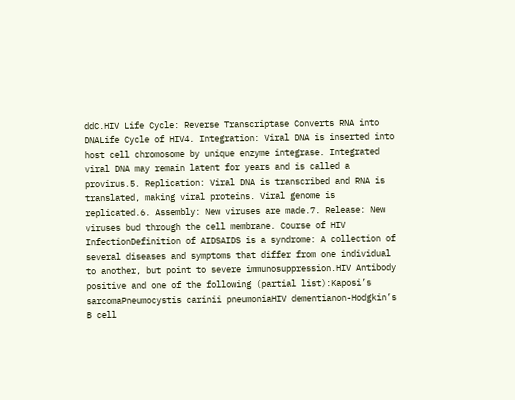ddC.HIV Life Cycle: Reverse Transcriptase Converts RNA into DNALife Cycle of HIV4. Integration: Viral DNA is inserted into host cell chromosome by unique enzyme integrase. Integrated viral DNA may remain latent for years and is called a provirus.5. Replication: Viral DNA is transcribed and RNA is translated, making viral proteins. Viral genome is replicated.6. Assembly: New viruses are made.7. Release: New viruses bud through the cell membrane. Course of HIV InfectionDefinition of AIDSAIDS is a syndrome: A collection of several diseases and symptoms that differ from one individual to another, but point to severe immunosuppression.HIV Antibody positive and one of the following (partial list):Kaposi’s sarcomaPneumocystis carinii pneumoniaHIV dementianon-Hodgkin’s B cell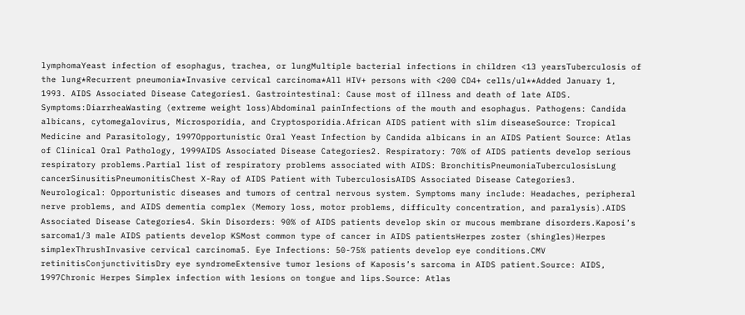lymphomaYeast infection of esophagus, trachea, or lungMultiple bacterial infections in children <13 yearsTuberculosis of the lung*Recurrent pneumonia*Invasive cervical carcinoma*All HIV+ persons with <200 CD4+ cells/ul**Added January 1, 1993. AIDS Associated Disease Categories1. Gastrointestinal: Cause most of illness and death of late AIDS. Symptoms:DiarrheaWasting (extreme weight loss)Abdominal painInfections of the mouth and esophagus. Pathogens: Candida albicans, cytomegalovirus, Microsporidia, and Cryptosporidia.African AIDS patient with slim diseaseSource: Tropical Medicine and Parasitology, 1997Opportunistic Oral Yeast Infection by Candida albicans in an AIDS Patient Source: Atlas of Clinical Oral Pathology, 1999AIDS Associated Disease Categories2. Respiratory: 70% of AIDS patients develop serious respiratory problems.Partial list of respiratory problems associated with AIDS: BronchitisPneumoniaTuberculosisLung cancerSinusitisPneumonitisChest X-Ray of AIDS Patient with TuberculosisAIDS Associated Disease Categories3. Neurological: Opportunistic diseases and tumors of central nervous system. Symptoms many include: Headaches, peripheral nerve problems, and AIDS dementia complex (Memory loss, motor problems, difficulty concentration, and paralysis).AIDS Associated Disease Categories4. Skin Disorders: 90% of AIDS patients develop skin or mucous membrane disorders.Kaposi’s sarcoma1/3 male AIDS patients develop KSMost common type of cancer in AIDS patientsHerpes zoster (shingles)Herpes simplexThrushInvasive cervical carcinoma5. Eye Infections: 50-75% patients develop eye conditions.CMV retinitisConjunctivitisDry eye syndromeExtensive tumor lesions of Kaposis’s sarcoma in AIDS patient.Source: AIDS, 1997Chronic Herpes Simplex infection with lesions on tongue and lips.Source: Atlas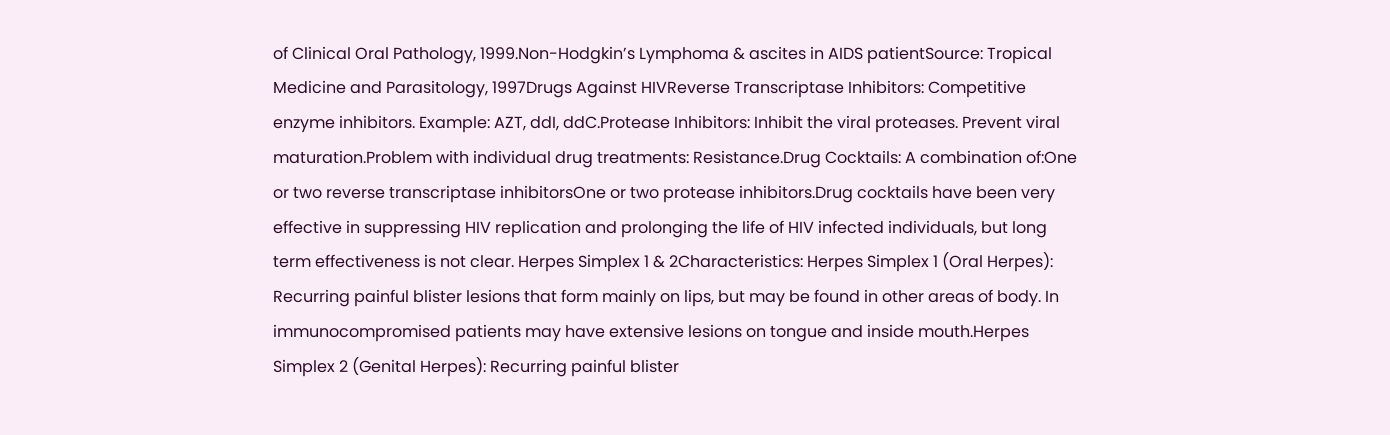of Clinical Oral Pathology, 1999.Non-Hodgkin’s Lymphoma & ascites in AIDS patientSource: Tropical Medicine and Parasitology, 1997Drugs Against HIVReverse Transcriptase Inhibitors: Competitive enzyme inhibitors. Example: AZT, ddI, ddC.Protease Inhibitors: Inhibit the viral proteases. Prevent viral maturation.Problem with individual drug treatments: Resistance.Drug Cocktails: A combination of:One or two reverse transcriptase inhibitorsOne or two protease inhibitors.Drug cocktails have been very effective in suppressing HIV replication and prolonging the life of HIV infected individuals, but long term effectiveness is not clear. Herpes Simplex 1 & 2Characteristics: Herpes Simplex 1 (Oral Herpes): Recurring painful blister lesions that form mainly on lips, but may be found in other areas of body. In immunocompromised patients may have extensive lesions on tongue and inside mouth.Herpes Simplex 2 (Genital Herpes): Recurring painful blister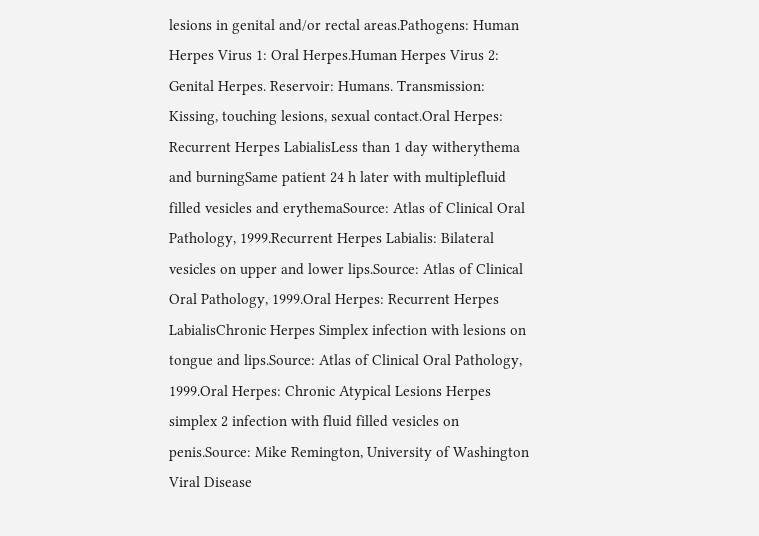lesions in genital and/or rectal areas.Pathogens: Human Herpes Virus 1: Oral Herpes.Human Herpes Virus 2: Genital Herpes. Reservoir: Humans. Transmission: Kissing, touching lesions, sexual contact.Oral Herpes: Recurrent Herpes LabialisLess than 1 day witherythema and burningSame patient 24 h later with multiplefluid filled vesicles and erythemaSource: Atlas of Clinical Oral Pathology, 1999.Recurrent Herpes Labialis: Bilateral vesicles on upper and lower lips.Source: Atlas of Clinical Oral Pathology, 1999.Oral Herpes: Recurrent Herpes LabialisChronic Herpes Simplex infection with lesions on tongue and lips.Source: Atlas of Clinical Oral Pathology, 1999.Oral Herpes: Chronic Atypical Lesions Herpes simplex 2 infection with fluid filled vesicles on penis.Source: Mike Remington, University of Washington Viral Disease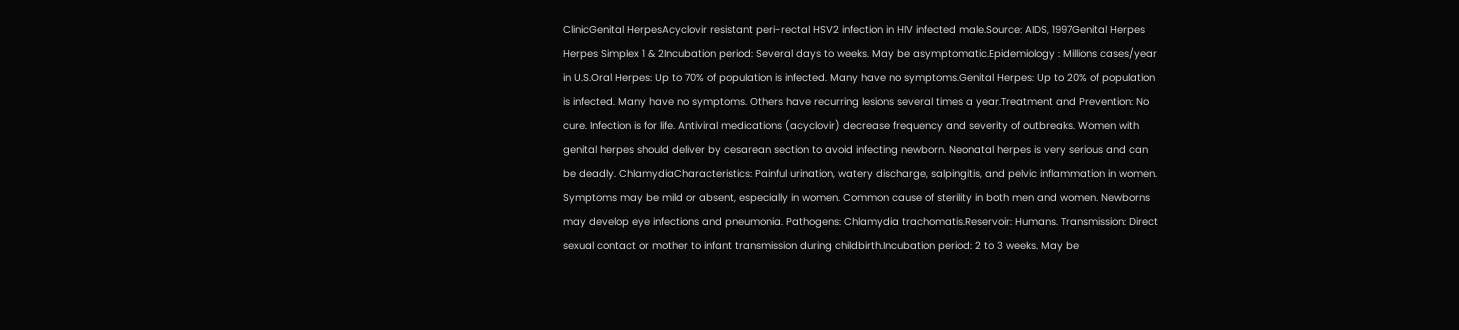ClinicGenital HerpesAcyclovir resistant peri-rectal HSV2 infection in HIV infected male.Source: AIDS, 1997Genital Herpes Herpes Simplex 1 & 2Incubation period: Several days to weeks. May be asymptomatic.Epidemiology : Millions cases/year in U.S.Oral Herpes: Up to 70% of population is infected. Many have no symptoms.Genital Herpes: Up to 20% of population is infected. Many have no symptoms. Others have recurring lesions several times a year.Treatment and Prevention: No cure. Infection is for life. Antiviral medications (acyclovir) decrease frequency and severity of outbreaks. Women with genital herpes should deliver by cesarean section to avoid infecting newborn. Neonatal herpes is very serious and can be deadly. ChlamydiaCharacteristics: Painful urination, watery discharge, salpingitis, and pelvic inflammation in women. Symptoms may be mild or absent, especially in women. Common cause of sterility in both men and women. Newborns may develop eye infections and pneumonia. Pathogens: Chlamydia trachomatis.Reservoir: Humans. Transmission: Direct sexual contact or mother to infant transmission during childbirth.Incubation period: 2 to 3 weeks. May be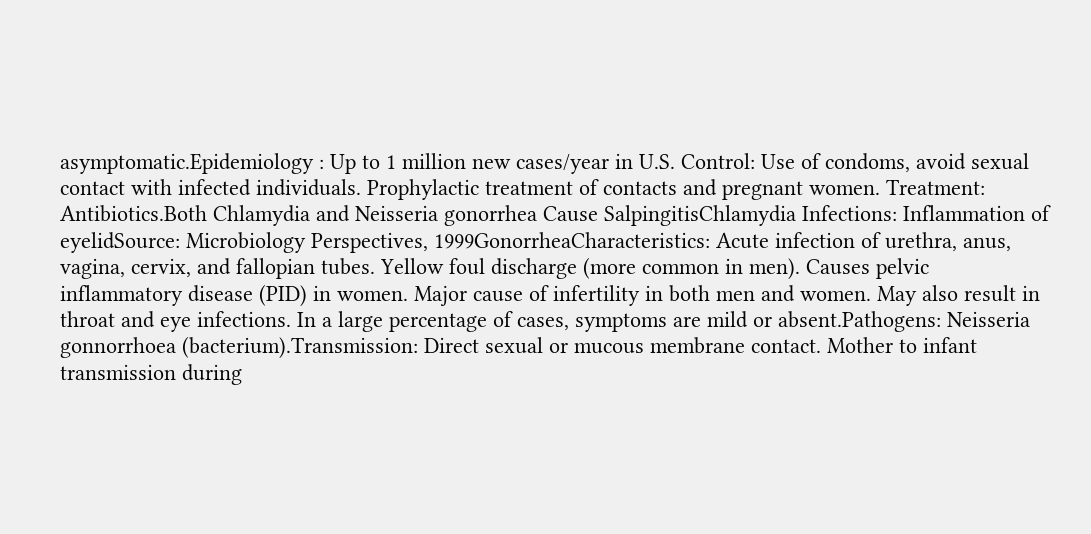asymptomatic.Epidemiology : Up to 1 million new cases/year in U.S. Control: Use of condoms, avoid sexual contact with infected individuals. Prophylactic treatment of contacts and pregnant women. Treatment: Antibiotics.Both Chlamydia and Neisseria gonorrhea Cause SalpingitisChlamydia Infections: Inflammation of eyelidSource: Microbiology Perspectives, 1999GonorrheaCharacteristics: Acute infection of urethra, anus, vagina, cervix, and fallopian tubes. Yellow foul discharge (more common in men). Causes pelvic inflammatory disease (PID) in women. Major cause of infertility in both men and women. May also result in throat and eye infections. In a large percentage of cases, symptoms are mild or absent.Pathogens: Neisseria gonnorrhoea (bacterium).Transmission: Direct sexual or mucous membrane contact. Mother to infant transmission during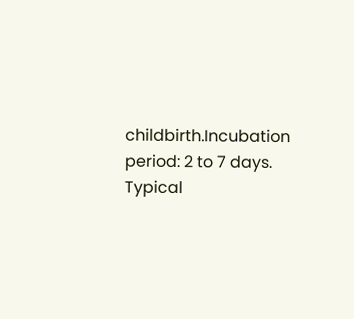childbirth.Incubation period: 2 to 7 days. Typical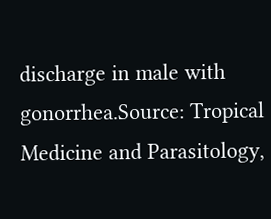discharge in male with gonorrhea.Source: Tropical Medicine and Parasitology,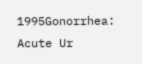1995Gonorrhea: Acute Ur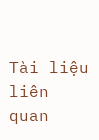Tài liệu liên quan